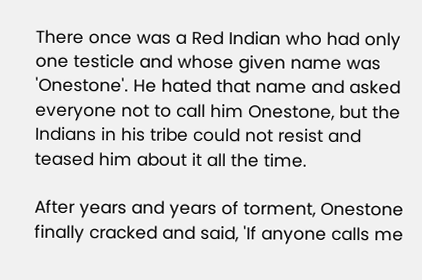There once was a Red Indian who had only one testicle and whose given name was 'Onestone'. He hated that name and asked everyone not to call him Onestone, but the Indians in his tribe could not resist and teased him about it all the time.

After years and years of torment, Onestone finally cracked and said, 'If anyone calls me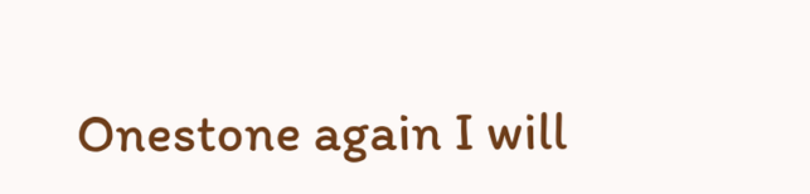Onestone again I will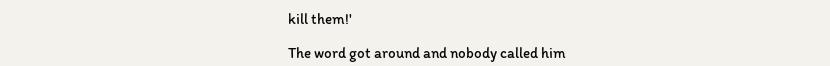kill them!'

The word got around and nobody called him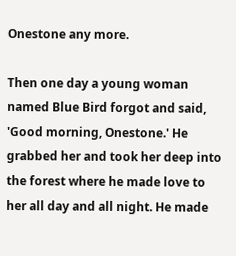Onestone any more.

Then one day a young woman named Blue Bird forgot and said, 'Good morning, Onestone.' He grabbed her and took her deep into the forest where he made love to her all day and all night. He made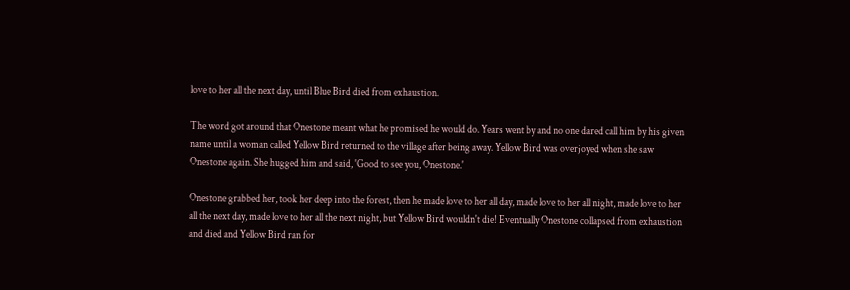love to her all the next day, until Blue Bird died from exhaustion.

The word got around that Onestone meant what he promised he would do. Years went by and no one dared call him by his given name until a woman called Yellow Bird returned to the village after being away. Yellow Bird was overjoyed when she saw Onestone again. She hugged him and said, 'Good to see you, Onestone.'

Onestone grabbed her, took her deep into the forest, then he made love to her all day, made love to her all night, made love to her all the next day, made love to her all the next night, but Yellow Bird wouldn't die! Eventually Onestone collapsed from exhaustion and died and Yellow Bird ran for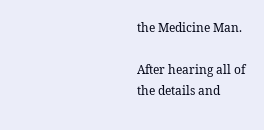the Medicine Man.

After hearing all of the details and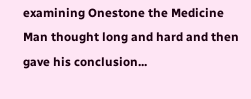examining Onestone the Medicine Man thought long and hard and then gave his conclusion...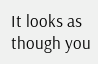It looks as though you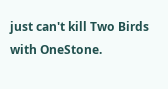just can't kill Two Birds with OneStone.